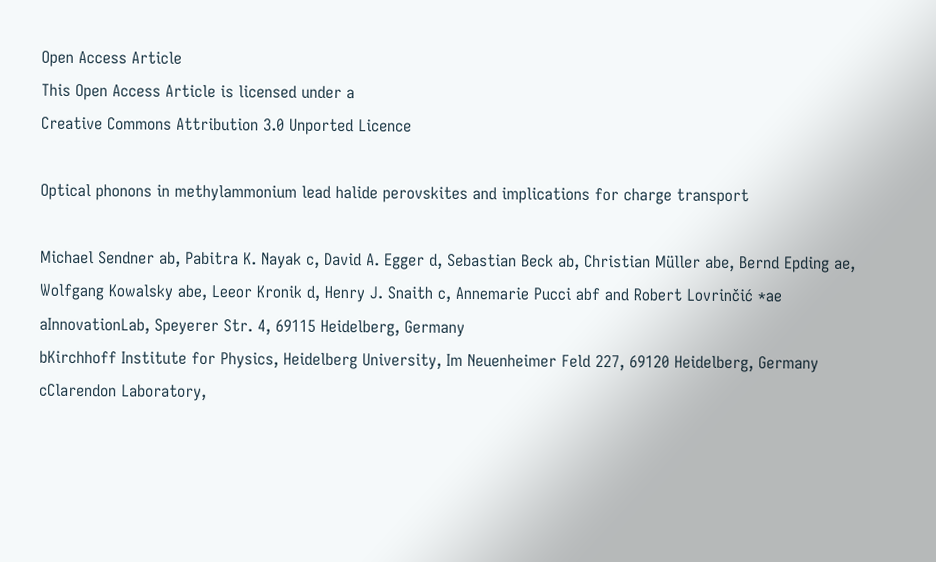Open Access Article
This Open Access Article is licensed under a
Creative Commons Attribution 3.0 Unported Licence

Optical phonons in methylammonium lead halide perovskites and implications for charge transport

Michael Sendner ab, Pabitra K. Nayak c, David A. Egger d, Sebastian Beck ab, Christian Müller abe, Bernd Epding ae, Wolfgang Kowalsky abe, Leeor Kronik d, Henry J. Snaith c, Annemarie Pucci abf and Robert Lovrinčić *ae
aInnovationLab, Speyerer Str. 4, 69115 Heidelberg, Germany
bKirchhoff Institute for Physics, Heidelberg University, Im Neuenheimer Feld 227, 69120 Heidelberg, Germany
cClarendon Laboratory,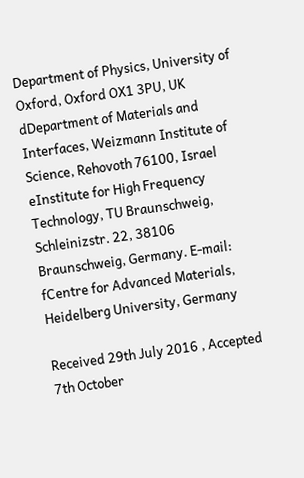Department of Physics, University of Oxford, Oxford OX1 3PU, UK
dDepartment of Materials and Interfaces, Weizmann Institute of Science, Rehovoth 76100, Israel
eInstitute for High Frequency Technology, TU Braunschweig, Schleinizstr. 22, 38106 Braunschweig, Germany. E-mail:
fCentre for Advanced Materials, Heidelberg University, Germany

Received 29th July 2016 , Accepted 7th October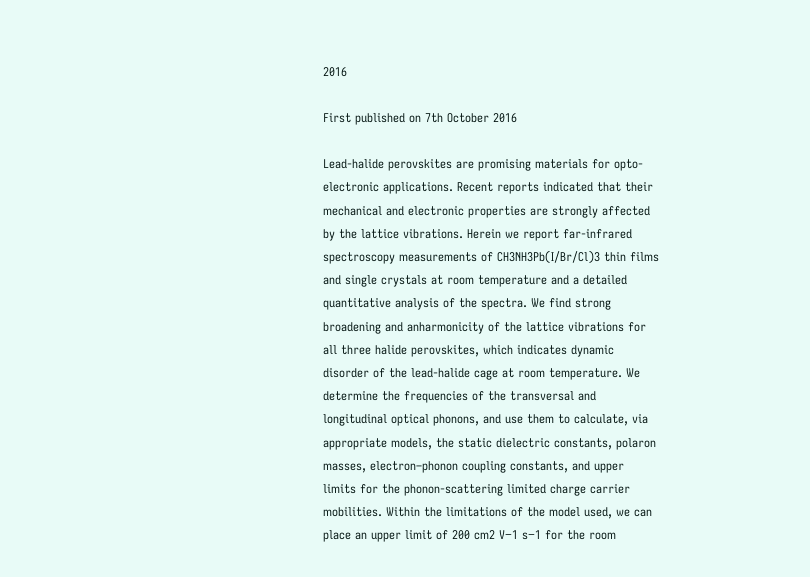2016

First published on 7th October 2016

Lead-halide perovskites are promising materials for opto-electronic applications. Recent reports indicated that their mechanical and electronic properties are strongly affected by the lattice vibrations. Herein we report far-infrared spectroscopy measurements of CH3NH3Pb(I/Br/Cl)3 thin films and single crystals at room temperature and a detailed quantitative analysis of the spectra. We find strong broadening and anharmonicity of the lattice vibrations for all three halide perovskites, which indicates dynamic disorder of the lead-halide cage at room temperature. We determine the frequencies of the transversal and longitudinal optical phonons, and use them to calculate, via appropriate models, the static dielectric constants, polaron masses, electron–phonon coupling constants, and upper limits for the phonon-scattering limited charge carrier mobilities. Within the limitations of the model used, we can place an upper limit of 200 cm2 V−1 s−1 for the room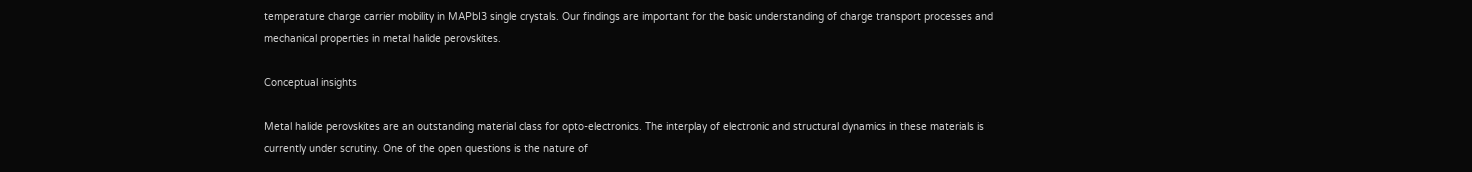temperature charge carrier mobility in MAPbI3 single crystals. Our findings are important for the basic understanding of charge transport processes and mechanical properties in metal halide perovskites.

Conceptual insights

Metal halide perovskites are an outstanding material class for opto-electronics. The interplay of electronic and structural dynamics in these materials is currently under scrutiny. One of the open questions is the nature of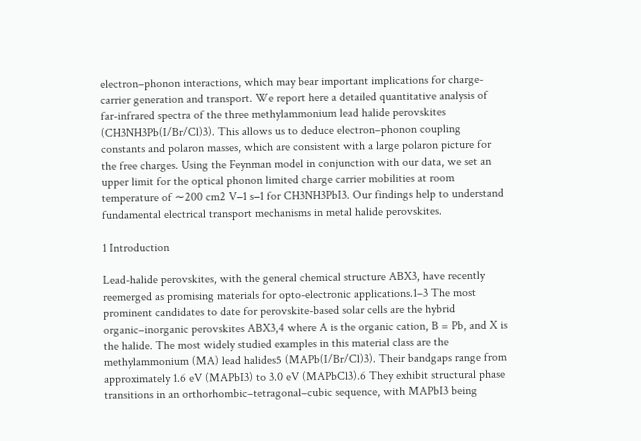electron–phonon interactions, which may bear important implications for charge-carrier generation and transport. We report here a detailed quantitative analysis of far-infrared spectra of the three methylammonium lead halide perovskites (CH3NH3Pb(I/Br/Cl)3). This allows us to deduce electron–phonon coupling constants and polaron masses, which are consistent with a large polaron picture for the free charges. Using the Feynman model in conjunction with our data, we set an upper limit for the optical phonon limited charge carrier mobilities at room temperature of ∼200 cm2 V−1 s−1 for CH3NH3PbI3. Our findings help to understand fundamental electrical transport mechanisms in metal halide perovskites.

1 Introduction

Lead-halide perovskites, with the general chemical structure ABX3, have recently reemerged as promising materials for opto-electronic applications.1–3 The most prominent candidates to date for perovskite-based solar cells are the hybrid organic–inorganic perovskites ABX3,4 where A is the organic cation, B = Pb, and X is the halide. The most widely studied examples in this material class are the methylammonium (MA) lead halides5 (MAPb(I/Br/Cl)3). Their bandgaps range from approximately 1.6 eV (MAPbI3) to 3.0 eV (MAPbCl3).6 They exhibit structural phase transitions in an orthorhombic–tetragonal–cubic sequence, with MAPbI3 being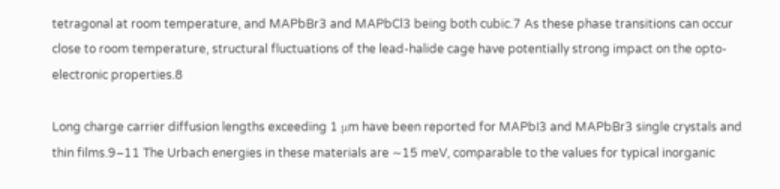tetragonal at room temperature, and MAPbBr3 and MAPbCl3 being both cubic.7 As these phase transitions can occur close to room temperature, structural fluctuations of the lead-halide cage have potentially strong impact on the opto-electronic properties.8

Long charge carrier diffusion lengths exceeding 1 μm have been reported for MAPbI3 and MAPbBr3 single crystals and thin films.9–11 The Urbach energies in these materials are ∼15 meV, comparable to the values for typical inorganic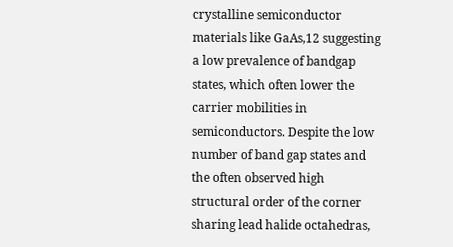crystalline semiconductor materials like GaAs,12 suggesting a low prevalence of bandgap states, which often lower the carrier mobilities in semiconductors. Despite the low number of band gap states and the often observed high structural order of the corner sharing lead halide octahedras,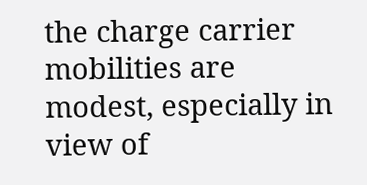the charge carrier mobilities are modest, especially in view of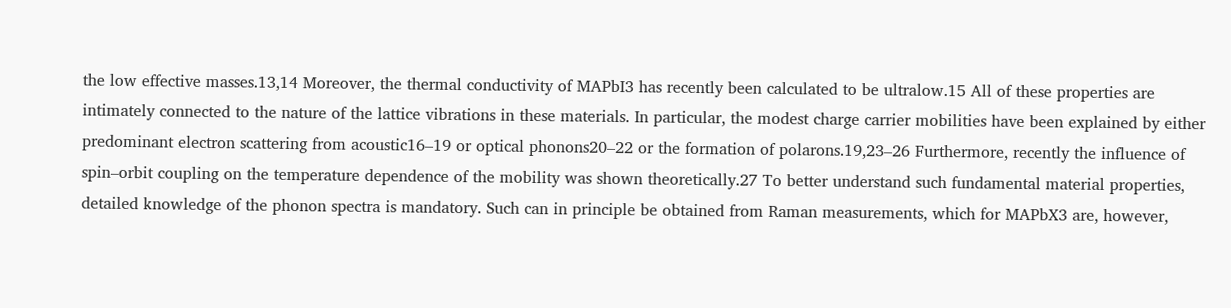the low effective masses.13,14 Moreover, the thermal conductivity of MAPbI3 has recently been calculated to be ultralow.15 All of these properties are intimately connected to the nature of the lattice vibrations in these materials. In particular, the modest charge carrier mobilities have been explained by either predominant electron scattering from acoustic16–19 or optical phonons20–22 or the formation of polarons.19,23–26 Furthermore, recently the influence of spin–orbit coupling on the temperature dependence of the mobility was shown theoretically.27 To better understand such fundamental material properties, detailed knowledge of the phonon spectra is mandatory. Such can in principle be obtained from Raman measurements, which for MAPbX3 are, however,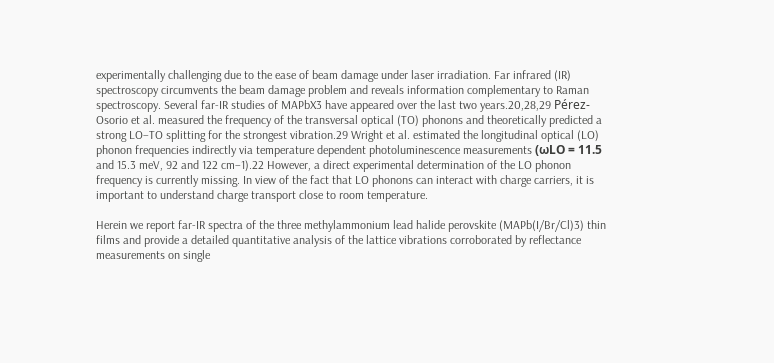experimentally challenging due to the ease of beam damage under laser irradiation. Far infrared (IR) spectroscopy circumvents the beam damage problem and reveals information complementary to Raman spectroscopy. Several far-IR studies of MAPbX3 have appeared over the last two years.20,28,29 Pérez-Osorio et al. measured the frequency of the transversal optical (TO) phonons and theoretically predicted a strong LO–TO splitting for the strongest vibration.29 Wright et al. estimated the longitudinal optical (LO) phonon frequencies indirectly via temperature dependent photoluminescence measurements (ωLO = 11.5 and 15.3 meV, 92 and 122 cm−1).22 However, a direct experimental determination of the LO phonon frequency is currently missing. In view of the fact that LO phonons can interact with charge carriers, it is important to understand charge transport close to room temperature.

Herein we report far-IR spectra of the three methylammonium lead halide perovskite (MAPb(I/Br/Cl)3) thin films and provide a detailed quantitative analysis of the lattice vibrations corroborated by reflectance measurements on single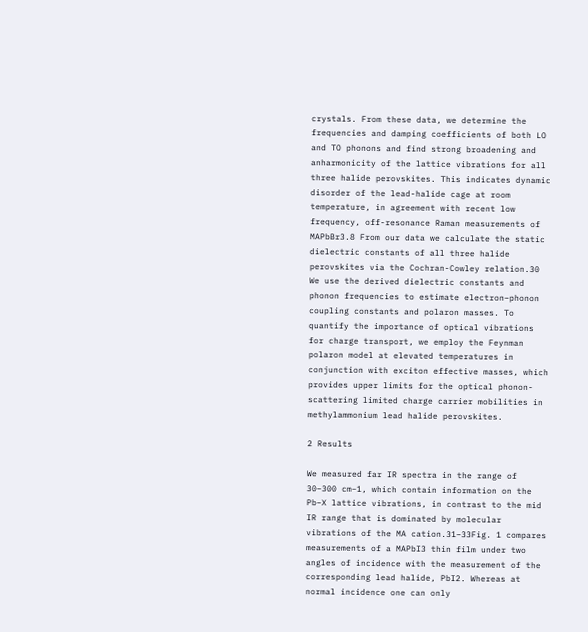crystals. From these data, we determine the frequencies and damping coefficients of both LO and TO phonons and find strong broadening and anharmonicity of the lattice vibrations for all three halide perovskites. This indicates dynamic disorder of the lead-halide cage at room temperature, in agreement with recent low frequency, off-resonance Raman measurements of MAPbBr3.8 From our data we calculate the static dielectric constants of all three halide perovskites via the Cochran-Cowley relation.30 We use the derived dielectric constants and phonon frequencies to estimate electron–phonon coupling constants and polaron masses. To quantify the importance of optical vibrations for charge transport, we employ the Feynman polaron model at elevated temperatures in conjunction with exciton effective masses, which provides upper limits for the optical phonon-scattering limited charge carrier mobilities in methylammonium lead halide perovskites.

2 Results

We measured far IR spectra in the range of 30–300 cm−1, which contain information on the Pb–X lattice vibrations, in contrast to the mid IR range that is dominated by molecular vibrations of the MA cation.31–33Fig. 1 compares measurements of a MAPbI3 thin film under two angles of incidence with the measurement of the corresponding lead halide, PbI2. Whereas at normal incidence one can only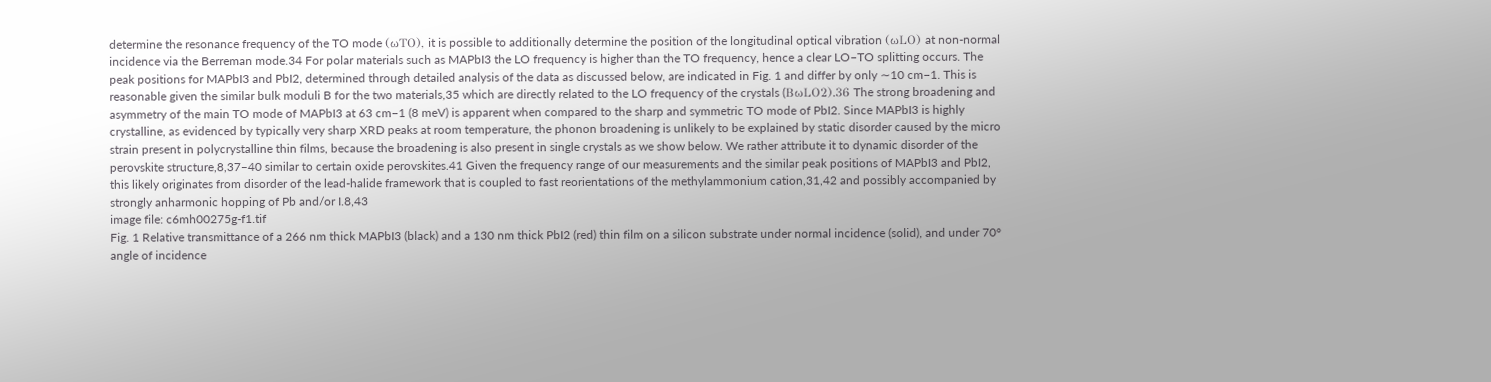determine the resonance frequency of the TO mode (ωTO), it is possible to additionally determine the position of the longitudinal optical vibration (ωLO) at non-normal incidence via the Berreman mode.34 For polar materials such as MAPbI3 the LO frequency is higher than the TO frequency, hence a clear LO–TO splitting occurs. The peak positions for MAPbI3 and PbI2, determined through detailed analysis of the data as discussed below, are indicated in Fig. 1 and differ by only ∼10 cm−1. This is reasonable given the similar bulk moduli B for the two materials,35 which are directly related to the LO frequency of the crystals (BωLO2).36 The strong broadening and asymmetry of the main TO mode of MAPbI3 at 63 cm−1 (8 meV) is apparent when compared to the sharp and symmetric TO mode of PbI2. Since MAPbI3 is highly crystalline, as evidenced by typically very sharp XRD peaks at room temperature, the phonon broadening is unlikely to be explained by static disorder caused by the micro strain present in polycrystalline thin films, because the broadening is also present in single crystals as we show below. We rather attribute it to dynamic disorder of the perovskite structure,8,37–40 similar to certain oxide perovskites.41 Given the frequency range of our measurements and the similar peak positions of MAPbI3 and PbI2, this likely originates from disorder of the lead-halide framework that is coupled to fast reorientations of the methylammonium cation,31,42 and possibly accompanied by strongly anharmonic hopping of Pb and/or I.8,43
image file: c6mh00275g-f1.tif
Fig. 1 Relative transmittance of a 266 nm thick MAPbI3 (black) and a 130 nm thick PbI2 (red) thin film on a silicon substrate under normal incidence (solid), and under 70° angle of incidence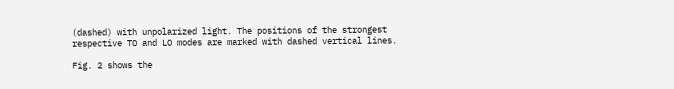(dashed) with unpolarized light. The positions of the strongest respective TO and LO modes are marked with dashed vertical lines.

Fig. 2 shows the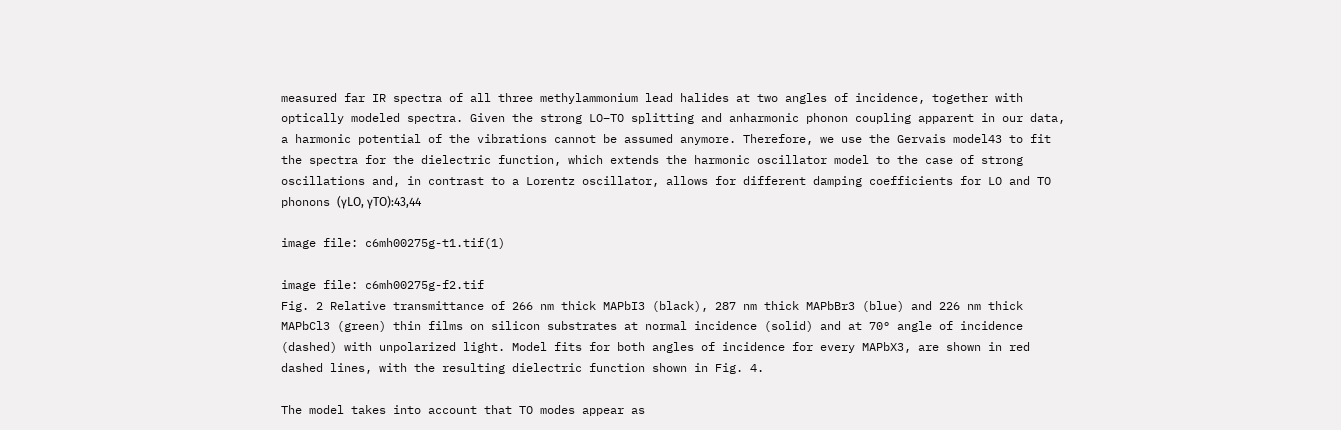measured far IR spectra of all three methylammonium lead halides at two angles of incidence, together with optically modeled spectra. Given the strong LO–TO splitting and anharmonic phonon coupling apparent in our data, a harmonic potential of the vibrations cannot be assumed anymore. Therefore, we use the Gervais model43 to fit the spectra for the dielectric function, which extends the harmonic oscillator model to the case of strong oscillations and, in contrast to a Lorentz oscillator, allows for different damping coefficients for LO and TO phonons (γLO, γTO):43,44

image file: c6mh00275g-t1.tif(1)

image file: c6mh00275g-f2.tif
Fig. 2 Relative transmittance of 266 nm thick MAPbI3 (black), 287 nm thick MAPbBr3 (blue) and 226 nm thick MAPbCl3 (green) thin films on silicon substrates at normal incidence (solid) and at 70° angle of incidence (dashed) with unpolarized light. Model fits for both angles of incidence for every MAPbX3, are shown in red dashed lines, with the resulting dielectric function shown in Fig. 4.

The model takes into account that TO modes appear as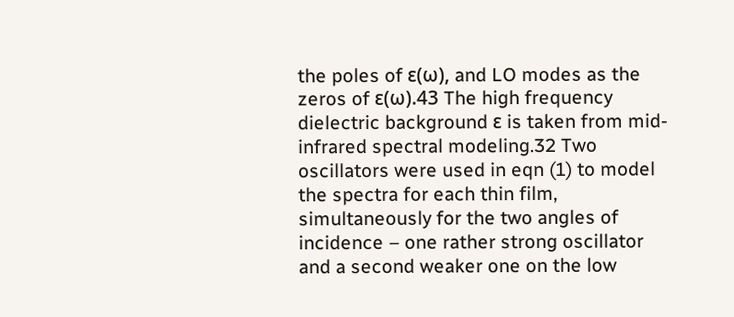the poles of ε(ω), and LO modes as the zeros of ε(ω).43 The high frequency dielectric background ε is taken from mid-infrared spectral modeling.32 Two oscillators were used in eqn (1) to model the spectra for each thin film, simultaneously for the two angles of incidence – one rather strong oscillator and a second weaker one on the low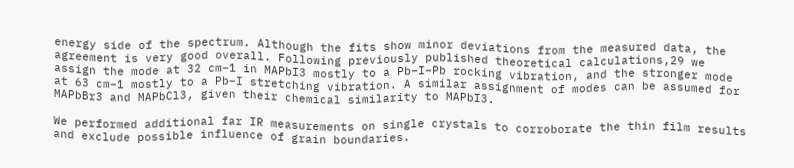energy side of the spectrum. Although the fits show minor deviations from the measured data, the agreement is very good overall. Following previously published theoretical calculations,29 we assign the mode at 32 cm−1 in MAPbI3 mostly to a Pb–I–Pb rocking vibration, and the stronger mode at 63 cm−1 mostly to a Pb–I stretching vibration. A similar assignment of modes can be assumed for MAPbBr3 and MAPbCl3, given their chemical similarity to MAPbI3.

We performed additional far IR measurements on single crystals to corroborate the thin film results and exclude possible influence of grain boundaries.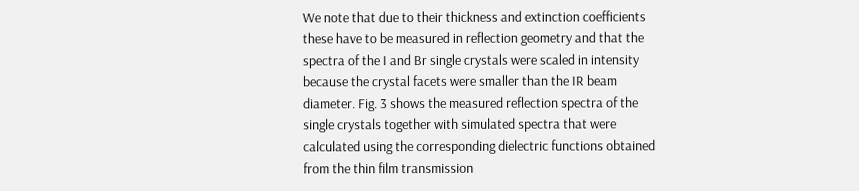We note that due to their thickness and extinction coefficients these have to be measured in reflection geometry and that the spectra of the I and Br single crystals were scaled in intensity because the crystal facets were smaller than the IR beam diameter. Fig. 3 shows the measured reflection spectra of the single crystals together with simulated spectra that were calculated using the corresponding dielectric functions obtained from the thin film transmission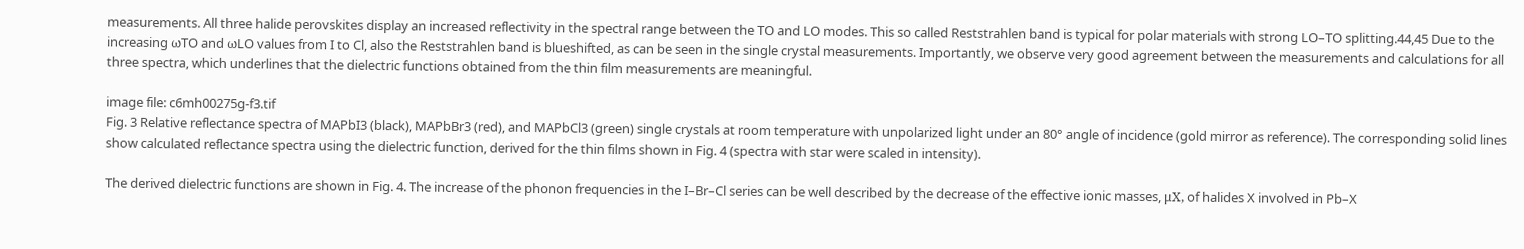measurements. All three halide perovskites display an increased reflectivity in the spectral range between the TO and LO modes. This so called Reststrahlen band is typical for polar materials with strong LO–TO splitting.44,45 Due to the increasing ωTO and ωLO values from I to Cl, also the Reststrahlen band is blueshifted, as can be seen in the single crystal measurements. Importantly, we observe very good agreement between the measurements and calculations for all three spectra, which underlines that the dielectric functions obtained from the thin film measurements are meaningful.

image file: c6mh00275g-f3.tif
Fig. 3 Relative reflectance spectra of MAPbI3 (black), MAPbBr3 (red), and MAPbCl3 (green) single crystals at room temperature with unpolarized light under an 80° angle of incidence (gold mirror as reference). The corresponding solid lines show calculated reflectance spectra using the dielectric function, derived for the thin films shown in Fig. 4 (spectra with star were scaled in intensity).

The derived dielectric functions are shown in Fig. 4. The increase of the phonon frequencies in the I–Br–Cl series can be well described by the decrease of the effective ionic masses, μX, of halides X involved in Pb–X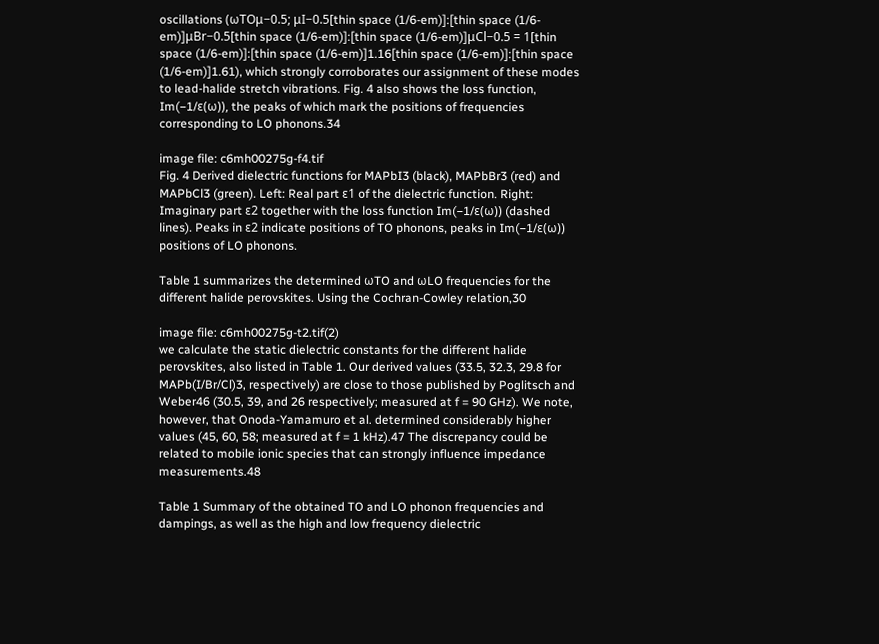oscillations (ωTOμ−0.5; μI−0.5[thin space (1/6-em)]:[thin space (1/6-em)]μBr−0.5[thin space (1/6-em)]:[thin space (1/6-em)]μCl−0.5 = 1[thin space (1/6-em)]:[thin space (1/6-em)]1.16[thin space (1/6-em)]:[thin space (1/6-em)]1.61), which strongly corroborates our assignment of these modes to lead-halide stretch vibrations. Fig. 4 also shows the loss function, Im(−1/ε(ω)), the peaks of which mark the positions of frequencies corresponding to LO phonons.34

image file: c6mh00275g-f4.tif
Fig. 4 Derived dielectric functions for MAPbI3 (black), MAPbBr3 (red) and MAPbCl3 (green). Left: Real part ε1 of the dielectric function. Right: Imaginary part ε2 together with the loss function Im(−1/ε(ω)) (dashed lines). Peaks in ε2 indicate positions of TO phonons, peaks in Im(−1/ε(ω)) positions of LO phonons.

Table 1 summarizes the determined ωTO and ωLO frequencies for the different halide perovskites. Using the Cochran-Cowley relation,30

image file: c6mh00275g-t2.tif(2)
we calculate the static dielectric constants for the different halide perovskites, also listed in Table 1. Our derived values (33.5, 32.3, 29.8 for MAPb(I/Br/Cl)3, respectively) are close to those published by Poglitsch and Weber46 (30.5, 39, and 26 respectively; measured at f = 90 GHz). We note, however, that Onoda-Yamamuro et al. determined considerably higher values (45, 60, 58; measured at f = 1 kHz).47 The discrepancy could be related to mobile ionic species that can strongly influence impedance measurements.48

Table 1 Summary of the obtained TO and LO phonon frequencies and dampings, as well as the high and low frequency dielectric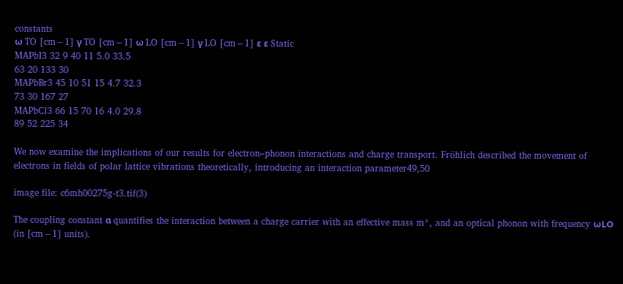constants
ω TO [cm−1] γ TO [cm−1] ω LO [cm−1] γ LO [cm−1] ε ε Static
MAPbI3 32 9 40 11 5.0 33.5
63 20 133 30
MAPbBr3 45 10 51 15 4.7 32.3
73 30 167 27
MAPbCl3 66 15 70 16 4.0 29.8
89 52 225 34

We now examine the implications of our results for electron–phonon interactions and charge transport. Fröhlich described the movement of electrons in fields of polar lattice vibrations theoretically, introducing an interaction parameter49,50

image file: c6mh00275g-t3.tif(3)

The coupling constant α quantifies the interaction between a charge carrier with an effective mass m*, and an optical phonon with frequency ωLO (in [cm−1] units).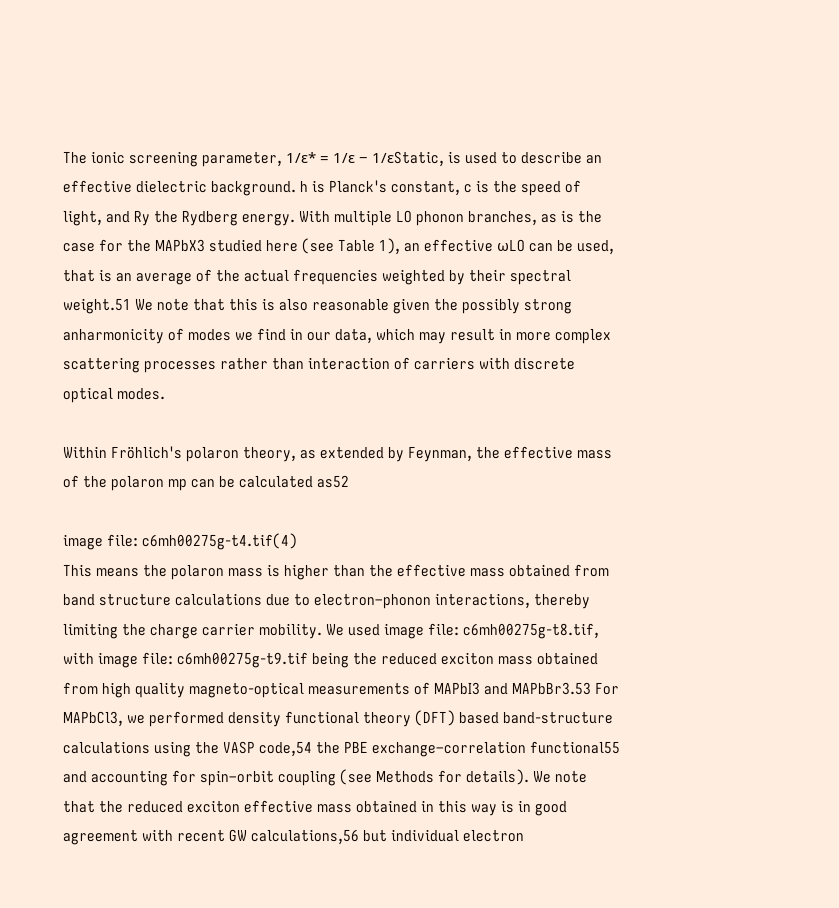The ionic screening parameter, 1/ε* = 1/ε − 1/εStatic, is used to describe an effective dielectric background. h is Planck's constant, c is the speed of light, and Ry the Rydberg energy. With multiple LO phonon branches, as is the case for the MAPbX3 studied here (see Table 1), an effective ωLO can be used, that is an average of the actual frequencies weighted by their spectral weight.51 We note that this is also reasonable given the possibly strong anharmonicity of modes we find in our data, which may result in more complex scattering processes rather than interaction of carriers with discrete optical modes.

Within Fröhlich's polaron theory, as extended by Feynman, the effective mass of the polaron mp can be calculated as52

image file: c6mh00275g-t4.tif(4)
This means the polaron mass is higher than the effective mass obtained from band structure calculations due to electron–phonon interactions, thereby limiting the charge carrier mobility. We used image file: c6mh00275g-t8.tif, with image file: c6mh00275g-t9.tif being the reduced exciton mass obtained from high quality magneto-optical measurements of MAPbI3 and MAPbBr3.53 For MAPbCl3, we performed density functional theory (DFT) based band-structure calculations using the VASP code,54 the PBE exchange–correlation functional55 and accounting for spin–orbit coupling (see Methods for details). We note that the reduced exciton effective mass obtained in this way is in good agreement with recent GW calculations,56 but individual electron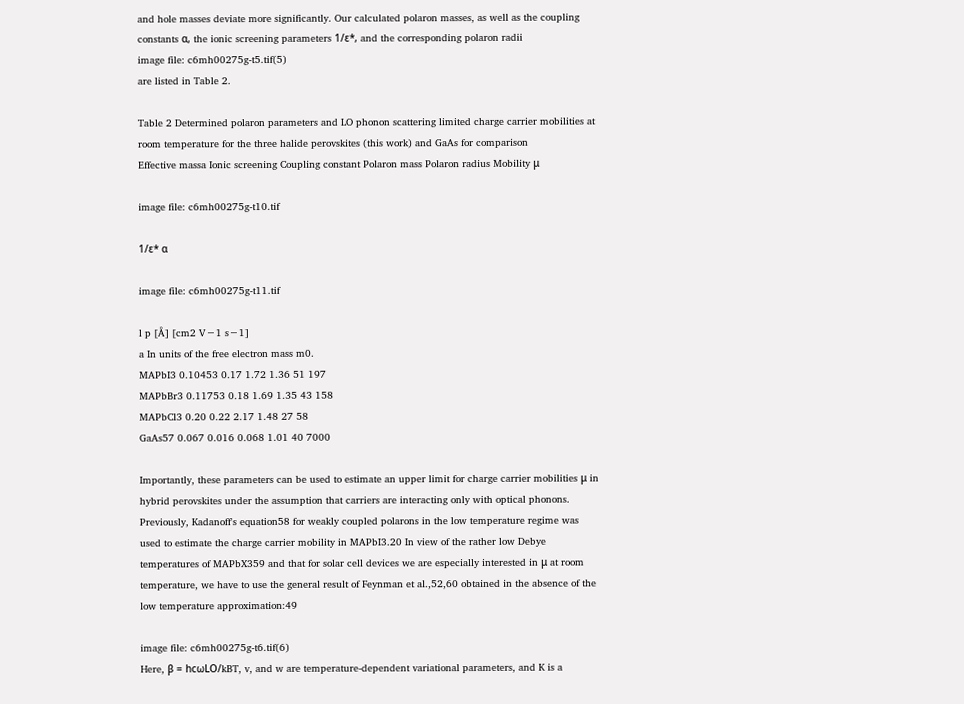and hole masses deviate more significantly. Our calculated polaron masses, as well as the coupling constants α, the ionic screening parameters 1/ε*, and the corresponding polaron radii
image file: c6mh00275g-t5.tif(5)
are listed in Table 2.

Table 2 Determined polaron parameters and LO phonon scattering limited charge carrier mobilities at room temperature for the three halide perovskites (this work) and GaAs for comparison
Effective massa Ionic screening Coupling constant Polaron mass Polaron radius Mobility μ

image file: c6mh00275g-t10.tif

1/ε* α

image file: c6mh00275g-t11.tif

l p [Å] [cm2 V−1 s−1]
a In units of the free electron mass m0.
MAPbI3 0.10453 0.17 1.72 1.36 51 197
MAPbBr3 0.11753 0.18 1.69 1.35 43 158
MAPbCl3 0.20 0.22 2.17 1.48 27 58
GaAs57 0.067 0.016 0.068 1.01 40 7000

Importantly, these parameters can be used to estimate an upper limit for charge carrier mobilities μ in hybrid perovskites under the assumption that carriers are interacting only with optical phonons. Previously, Kadanoff's equation58 for weakly coupled polarons in the low temperature regime was used to estimate the charge carrier mobility in MAPbI3.20 In view of the rather low Debye temperatures of MAPbX359 and that for solar cell devices we are especially interested in μ at room temperature, we have to use the general result of Feynman et al.,52,60 obtained in the absence of the low temperature approximation:49

image file: c6mh00275g-t6.tif(6)
Here, β = hcωLO/kBT, v, and w are temperature-dependent variational parameters, and K is a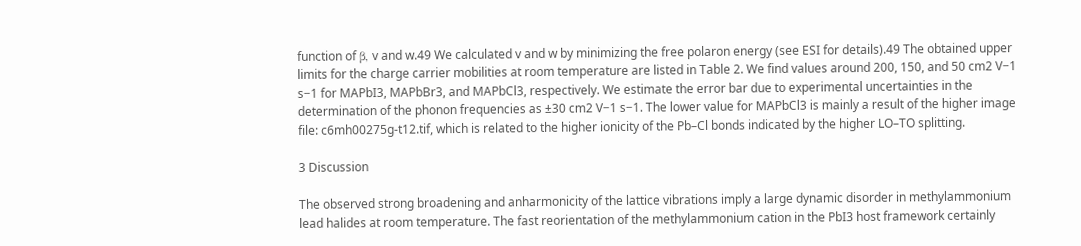function of β, v and w.49 We calculated v and w by minimizing the free polaron energy (see ESI for details).49 The obtained upper limits for the charge carrier mobilities at room temperature are listed in Table 2. We find values around 200, 150, and 50 cm2 V−1 s−1 for MAPbI3, MAPbBr3, and MAPbCl3, respectively. We estimate the error bar due to experimental uncertainties in the determination of the phonon frequencies as ±30 cm2 V−1 s−1. The lower value for MAPbCl3 is mainly a result of the higher image file: c6mh00275g-t12.tif, which is related to the higher ionicity of the Pb–Cl bonds indicated by the higher LO–TO splitting.

3 Discussion

The observed strong broadening and anharmonicity of the lattice vibrations imply a large dynamic disorder in methylammonium lead halides at room temperature. The fast reorientation of the methylammonium cation in the PbI3 host framework certainly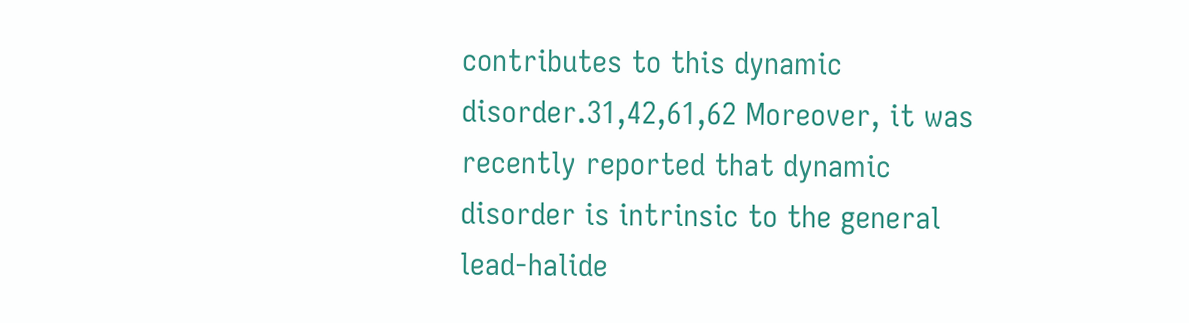contributes to this dynamic disorder.31,42,61,62 Moreover, it was recently reported that dynamic disorder is intrinsic to the general lead-halide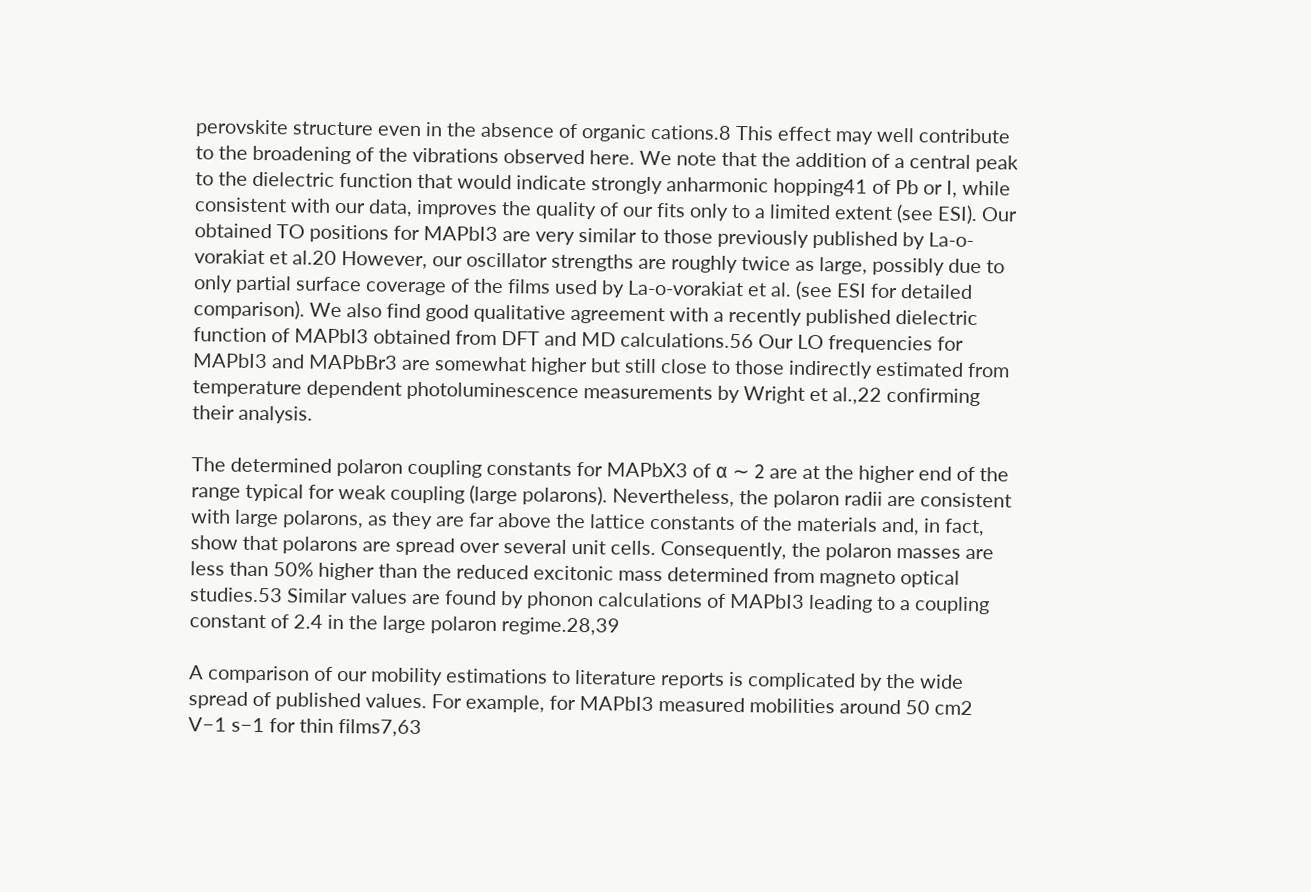perovskite structure even in the absence of organic cations.8 This effect may well contribute to the broadening of the vibrations observed here. We note that the addition of a central peak to the dielectric function that would indicate strongly anharmonic hopping41 of Pb or I, while consistent with our data, improves the quality of our fits only to a limited extent (see ESI). Our obtained TO positions for MAPbI3 are very similar to those previously published by La-o-vorakiat et al.20 However, our oscillator strengths are roughly twice as large, possibly due to only partial surface coverage of the films used by La-o-vorakiat et al. (see ESI for detailed comparison). We also find good qualitative agreement with a recently published dielectric function of MAPbI3 obtained from DFT and MD calculations.56 Our LO frequencies for MAPbI3 and MAPbBr3 are somewhat higher but still close to those indirectly estimated from temperature dependent photoluminescence measurements by Wright et al.,22 confirming their analysis.

The determined polaron coupling constants for MAPbX3 of α ∼ 2 are at the higher end of the range typical for weak coupling (large polarons). Nevertheless, the polaron radii are consistent with large polarons, as they are far above the lattice constants of the materials and, in fact, show that polarons are spread over several unit cells. Consequently, the polaron masses are less than 50% higher than the reduced excitonic mass determined from magneto optical studies.53 Similar values are found by phonon calculations of MAPbI3 leading to a coupling constant of 2.4 in the large polaron regime.28,39

A comparison of our mobility estimations to literature reports is complicated by the wide spread of published values. For example, for MAPbI3 measured mobilities around 50 cm2 V−1 s−1 for thin films7,63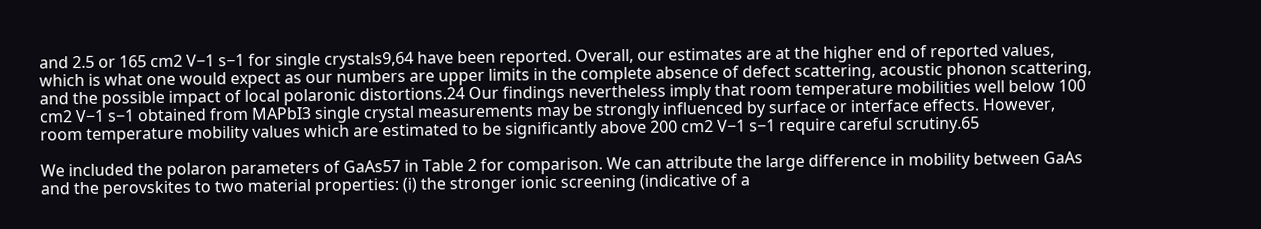and 2.5 or 165 cm2 V−1 s−1 for single crystals9,64 have been reported. Overall, our estimates are at the higher end of reported values, which is what one would expect as our numbers are upper limits in the complete absence of defect scattering, acoustic phonon scattering, and the possible impact of local polaronic distortions.24 Our findings nevertheless imply that room temperature mobilities well below 100 cm2 V−1 s−1 obtained from MAPbI3 single crystal measurements may be strongly influenced by surface or interface effects. However, room temperature mobility values which are estimated to be significantly above 200 cm2 V−1 s−1 require careful scrutiny.65

We included the polaron parameters of GaAs57 in Table 2 for comparison. We can attribute the large difference in mobility between GaAs and the perovskites to two material properties: (i) the stronger ionic screening (indicative of a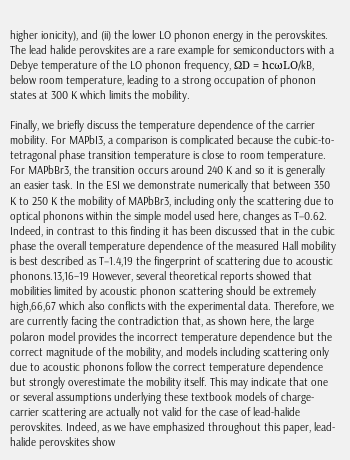higher ionicity), and (ii) the lower LO phonon energy in the perovskites. The lead halide perovskites are a rare example for semiconductors with a Debye temperature of the LO phonon frequency, ΩD = hcωLO/kB, below room temperature, leading to a strong occupation of phonon states at 300 K which limits the mobility.

Finally, we briefly discuss the temperature dependence of the carrier mobility. For MAPbI3, a comparison is complicated because the cubic-to-tetragonal phase transition temperature is close to room temperature. For MAPbBr3, the transition occurs around 240 K and so it is generally an easier task. In the ESI we demonstrate numerically that between 350 K to 250 K the mobility of MAPbBr3, including only the scattering due to optical phonons within the simple model used here, changes as T−0.62. Indeed, in contrast to this finding it has been discussed that in the cubic phase the overall temperature dependence of the measured Hall mobility is best described as T−1.4,19 the fingerprint of scattering due to acoustic phonons.13,16–19 However, several theoretical reports showed that mobilities limited by acoustic phonon scattering should be extremely high,66,67 which also conflicts with the experimental data. Therefore, we are currently facing the contradiction that, as shown here, the large polaron model provides the incorrect temperature dependence but the correct magnitude of the mobility, and models including scattering only due to acoustic phonons follow the correct temperature dependence but strongly overestimate the mobility itself. This may indicate that one or several assumptions underlying these textbook models of charge-carrier scattering are actually not valid for the case of lead-halide perovskites. Indeed, as we have emphasized throughout this paper, lead-halide perovskites show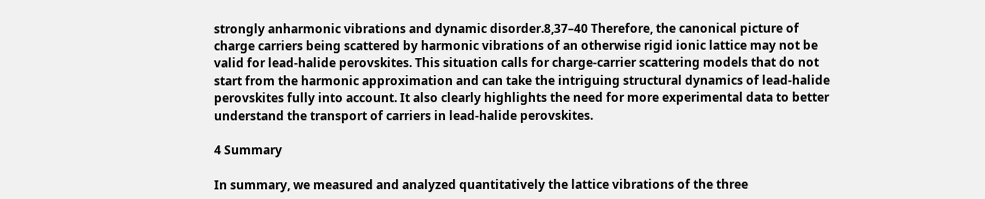strongly anharmonic vibrations and dynamic disorder.8,37–40 Therefore, the canonical picture of charge carriers being scattered by harmonic vibrations of an otherwise rigid ionic lattice may not be valid for lead-halide perovskites. This situation calls for charge-carrier scattering models that do not start from the harmonic approximation and can take the intriguing structural dynamics of lead-halide perovskites fully into account. It also clearly highlights the need for more experimental data to better understand the transport of carriers in lead-halide perovskites.

4 Summary

In summary, we measured and analyzed quantitatively the lattice vibrations of the three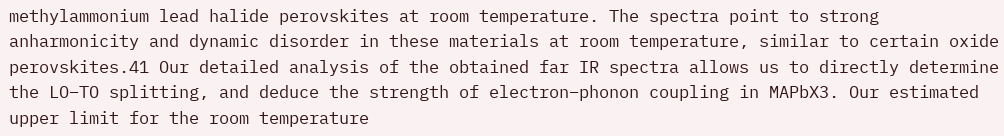methylammonium lead halide perovskites at room temperature. The spectra point to strong anharmonicity and dynamic disorder in these materials at room temperature, similar to certain oxide perovskites.41 Our detailed analysis of the obtained far IR spectra allows us to directly determine the LO–TO splitting, and deduce the strength of electron–phonon coupling in MAPbX3. Our estimated upper limit for the room temperature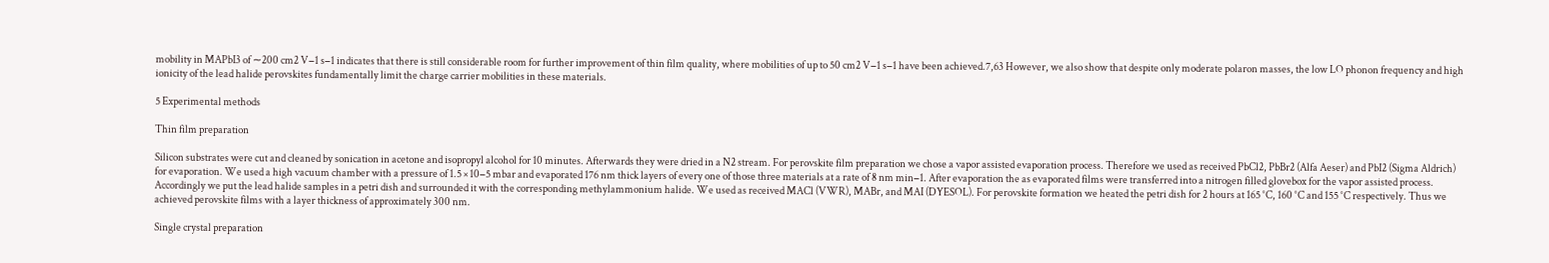mobility in MAPbI3 of ∼200 cm2 V−1 s−1 indicates that there is still considerable room for further improvement of thin film quality, where mobilities of up to 50 cm2 V−1 s−1 have been achieved.7,63 However, we also show that despite only moderate polaron masses, the low LO phonon frequency and high ionicity of the lead halide perovskites fundamentally limit the charge carrier mobilities in these materials.

5 Experimental methods

Thin film preparation

Silicon substrates were cut and cleaned by sonication in acetone and isopropyl alcohol for 10 minutes. Afterwards they were dried in a N2 stream. For perovskite film preparation we chose a vapor assisted evaporation process. Therefore we used as received PbCl2, PbBr2 (Alfa Aeser) and PbI2 (Sigma Aldrich) for evaporation. We used a high vacuum chamber with a pressure of 1.5 × 10−5 mbar and evaporated 176 nm thick layers of every one of those three materials at a rate of 8 nm min−1. After evaporation the as evaporated films were transferred into a nitrogen filled glovebox for the vapor assisted process. Accordingly we put the lead halide samples in a petri dish and surrounded it with the corresponding methylammonium halide. We used as received MACl (VWR), MABr, and MAI (DYESOL). For perovskite formation we heated the petri dish for 2 hours at 165 °C, 160 °C and 155 °C respectively. Thus we achieved perovskite films with a layer thickness of approximately 300 nm.

Single crystal preparation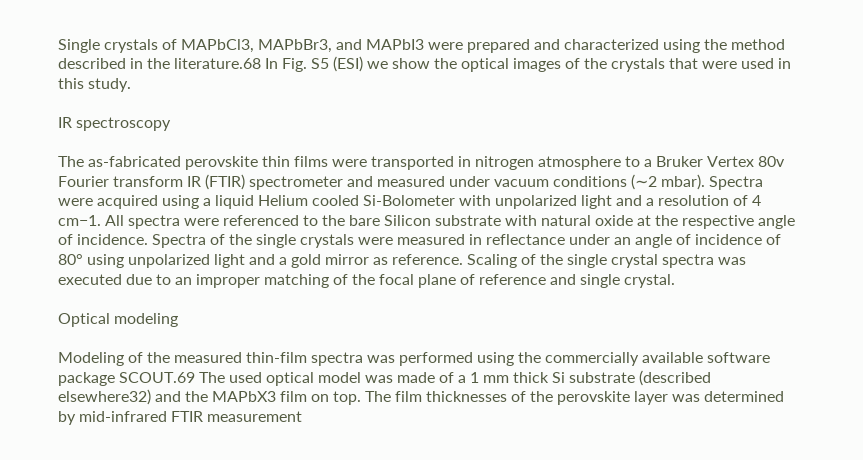Single crystals of MAPbCl3, MAPbBr3, and MAPbI3 were prepared and characterized using the method described in the literature.68 In Fig. S5 (ESI) we show the optical images of the crystals that were used in this study.

IR spectroscopy

The as-fabricated perovskite thin films were transported in nitrogen atmosphere to a Bruker Vertex 80v Fourier transform IR (FTIR) spectrometer and measured under vacuum conditions (∼2 mbar). Spectra were acquired using a liquid Helium cooled Si-Bolometer with unpolarized light and a resolution of 4 cm−1. All spectra were referenced to the bare Silicon substrate with natural oxide at the respective angle of incidence. Spectra of the single crystals were measured in reflectance under an angle of incidence of 80° using unpolarized light and a gold mirror as reference. Scaling of the single crystal spectra was executed due to an improper matching of the focal plane of reference and single crystal.

Optical modeling

Modeling of the measured thin-film spectra was performed using the commercially available software package SCOUT.69 The used optical model was made of a 1 mm thick Si substrate (described elsewhere32) and the MAPbX3 film on top. The film thicknesses of the perovskite layer was determined by mid-infrared FTIR measurement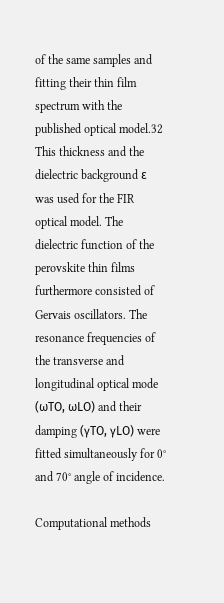of the same samples and fitting their thin film spectrum with the published optical model.32 This thickness and the dielectric background ε was used for the FIR optical model. The dielectric function of the perovskite thin films furthermore consisted of Gervais oscillators. The resonance frequencies of the transverse and longitudinal optical mode (ωTO, ωLO) and their damping (γTO, γLO) were fitted simultaneously for 0° and 70° angle of incidence.

Computational methods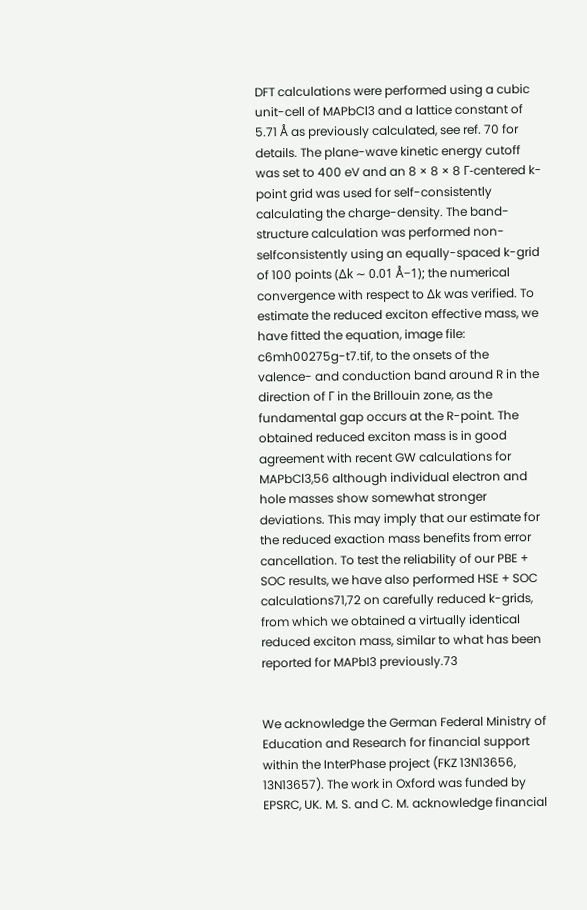DFT calculations were performed using a cubic unit-cell of MAPbCl3 and a lattice constant of 5.71 Å as previously calculated, see ref. 70 for details. The plane-wave kinetic energy cutoff was set to 400 eV and an 8 × 8 × 8 Γ-centered k-point grid was used for self-consistently calculating the charge-density. The band-structure calculation was performed non-selfconsistently using an equally-spaced k-grid of 100 points (Δk ∼ 0.01 Å−1); the numerical convergence with respect to Δk was verified. To estimate the reduced exciton effective mass, we have fitted the equation, image file: c6mh00275g-t7.tif, to the onsets of the valence- and conduction band around R in the direction of Γ in the Brillouin zone, as the fundamental gap occurs at the R-point. The obtained reduced exciton mass is in good agreement with recent GW calculations for MAPbCl3,56 although individual electron and hole masses show somewhat stronger deviations. This may imply that our estimate for the reduced exaction mass benefits from error cancellation. To test the reliability of our PBE + SOC results, we have also performed HSE + SOC calculations71,72 on carefully reduced k-grids, from which we obtained a virtually identical reduced exciton mass, similar to what has been reported for MAPbI3 previously.73


We acknowledge the German Federal Ministry of Education and Research for financial support within the InterPhase project (FKZ 13N13656, 13N13657). The work in Oxford was funded by EPSRC, UK. M. S. and C. M. acknowledge financial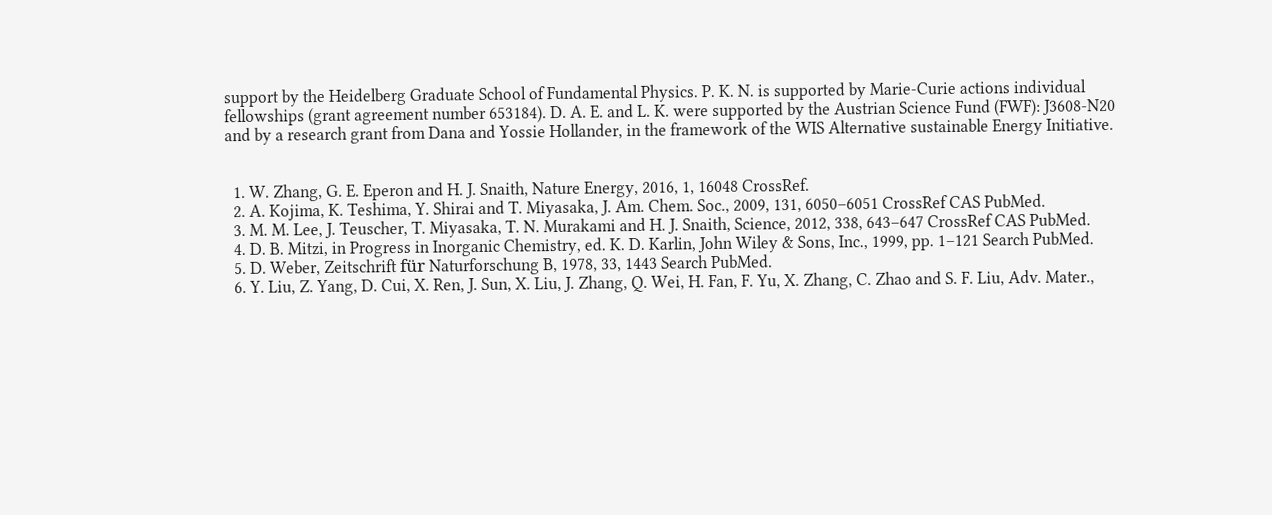support by the Heidelberg Graduate School of Fundamental Physics. P. K. N. is supported by Marie-Curie actions individual fellowships (grant agreement number 653184). D. A. E. and L. K. were supported by the Austrian Science Fund (FWF): J3608-N20 and by a research grant from Dana and Yossie Hollander, in the framework of the WIS Alternative sustainable Energy Initiative.


  1. W. Zhang, G. E. Eperon and H. J. Snaith, Nature Energy, 2016, 1, 16048 CrossRef.
  2. A. Kojima, K. Teshima, Y. Shirai and T. Miyasaka, J. Am. Chem. Soc., 2009, 131, 6050–6051 CrossRef CAS PubMed.
  3. M. M. Lee, J. Teuscher, T. Miyasaka, T. N. Murakami and H. J. Snaith, Science, 2012, 338, 643–647 CrossRef CAS PubMed.
  4. D. B. Mitzi, in Progress in Inorganic Chemistry, ed. K. D. Karlin, John Wiley & Sons, Inc., 1999, pp. 1–121 Search PubMed.
  5. D. Weber, Zeitschrift für Naturforschung B, 1978, 33, 1443 Search PubMed.
  6. Y. Liu, Z. Yang, D. Cui, X. Ren, J. Sun, X. Liu, J. Zhang, Q. Wei, H. Fan, F. Yu, X. Zhang, C. Zhao and S. F. Liu, Adv. Mater.,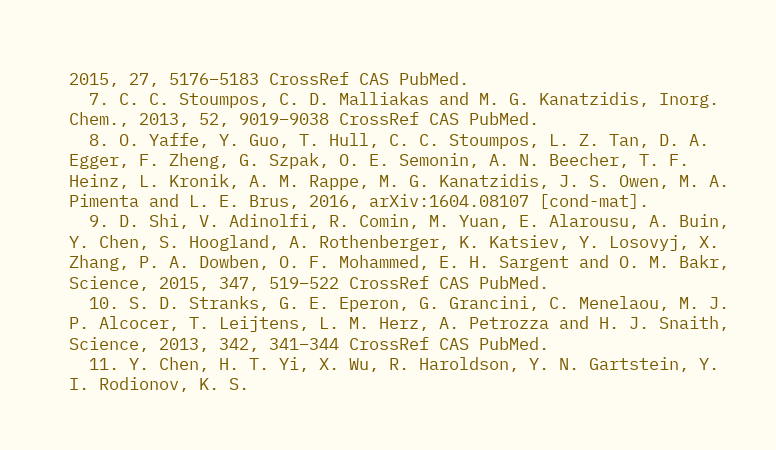2015, 27, 5176–5183 CrossRef CAS PubMed.
  7. C. C. Stoumpos, C. D. Malliakas and M. G. Kanatzidis, Inorg. Chem., 2013, 52, 9019–9038 CrossRef CAS PubMed.
  8. O. Yaffe, Y. Guo, T. Hull, C. C. Stoumpos, L. Z. Tan, D. A. Egger, F. Zheng, G. Szpak, O. E. Semonin, A. N. Beecher, T. F. Heinz, L. Kronik, A. M. Rappe, M. G. Kanatzidis, J. S. Owen, M. A. Pimenta and L. E. Brus, 2016, arXiv:1604.08107 [cond-mat].
  9. D. Shi, V. Adinolfi, R. Comin, M. Yuan, E. Alarousu, A. Buin, Y. Chen, S. Hoogland, A. Rothenberger, K. Katsiev, Y. Losovyj, X. Zhang, P. A. Dowben, O. F. Mohammed, E. H. Sargent and O. M. Bakr, Science, 2015, 347, 519–522 CrossRef CAS PubMed.
  10. S. D. Stranks, G. E. Eperon, G. Grancini, C. Menelaou, M. J. P. Alcocer, T. Leijtens, L. M. Herz, A. Petrozza and H. J. Snaith, Science, 2013, 342, 341–344 CrossRef CAS PubMed.
  11. Y. Chen, H. T. Yi, X. Wu, R. Haroldson, Y. N. Gartstein, Y. I. Rodionov, K. S.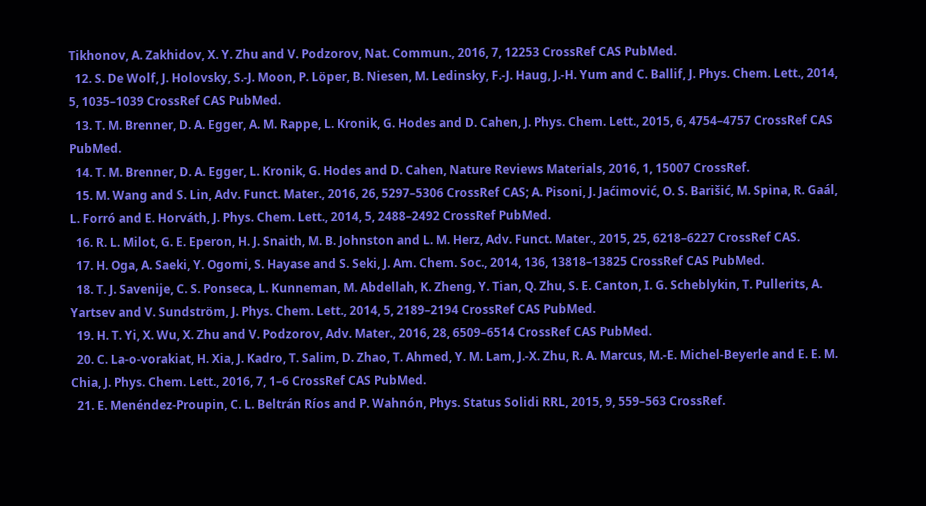Tikhonov, A. Zakhidov, X. Y. Zhu and V. Podzorov, Nat. Commun., 2016, 7, 12253 CrossRef CAS PubMed.
  12. S. De Wolf, J. Holovsky, S.-J. Moon, P. Löper, B. Niesen, M. Ledinsky, F.-J. Haug, J.-H. Yum and C. Ballif, J. Phys. Chem. Lett., 2014, 5, 1035–1039 CrossRef CAS PubMed.
  13. T. M. Brenner, D. A. Egger, A. M. Rappe, L. Kronik, G. Hodes and D. Cahen, J. Phys. Chem. Lett., 2015, 6, 4754–4757 CrossRef CAS PubMed.
  14. T. M. Brenner, D. A. Egger, L. Kronik, G. Hodes and D. Cahen, Nature Reviews Materials, 2016, 1, 15007 CrossRef.
  15. M. Wang and S. Lin, Adv. Funct. Mater., 2016, 26, 5297–5306 CrossRef CAS; A. Pisoni, J. Jaćimović, O. S. Barišić, M. Spina, R. Gaál, L. Forró and E. Horváth, J. Phys. Chem. Lett., 2014, 5, 2488–2492 CrossRef PubMed.
  16. R. L. Milot, G. E. Eperon, H. J. Snaith, M. B. Johnston and L. M. Herz, Adv. Funct. Mater., 2015, 25, 6218–6227 CrossRef CAS.
  17. H. Oga, A. Saeki, Y. Ogomi, S. Hayase and S. Seki, J. Am. Chem. Soc., 2014, 136, 13818–13825 CrossRef CAS PubMed.
  18. T. J. Savenije, C. S. Ponseca, L. Kunneman, M. Abdellah, K. Zheng, Y. Tian, Q. Zhu, S. E. Canton, I. G. Scheblykin, T. Pullerits, A. Yartsev and V. Sundström, J. Phys. Chem. Lett., 2014, 5, 2189–2194 CrossRef CAS PubMed.
  19. H. T. Yi, X. Wu, X. Zhu and V. Podzorov, Adv. Mater., 2016, 28, 6509–6514 CrossRef CAS PubMed.
  20. C. La-o-vorakiat, H. Xia, J. Kadro, T. Salim, D. Zhao, T. Ahmed, Y. M. Lam, J.-X. Zhu, R. A. Marcus, M.-E. Michel-Beyerle and E. E. M. Chia, J. Phys. Chem. Lett., 2016, 7, 1–6 CrossRef CAS PubMed.
  21. E. Menéndez-Proupin, C. L. Beltrán Ríos and P. Wahnón, Phys. Status Solidi RRL, 2015, 9, 559–563 CrossRef.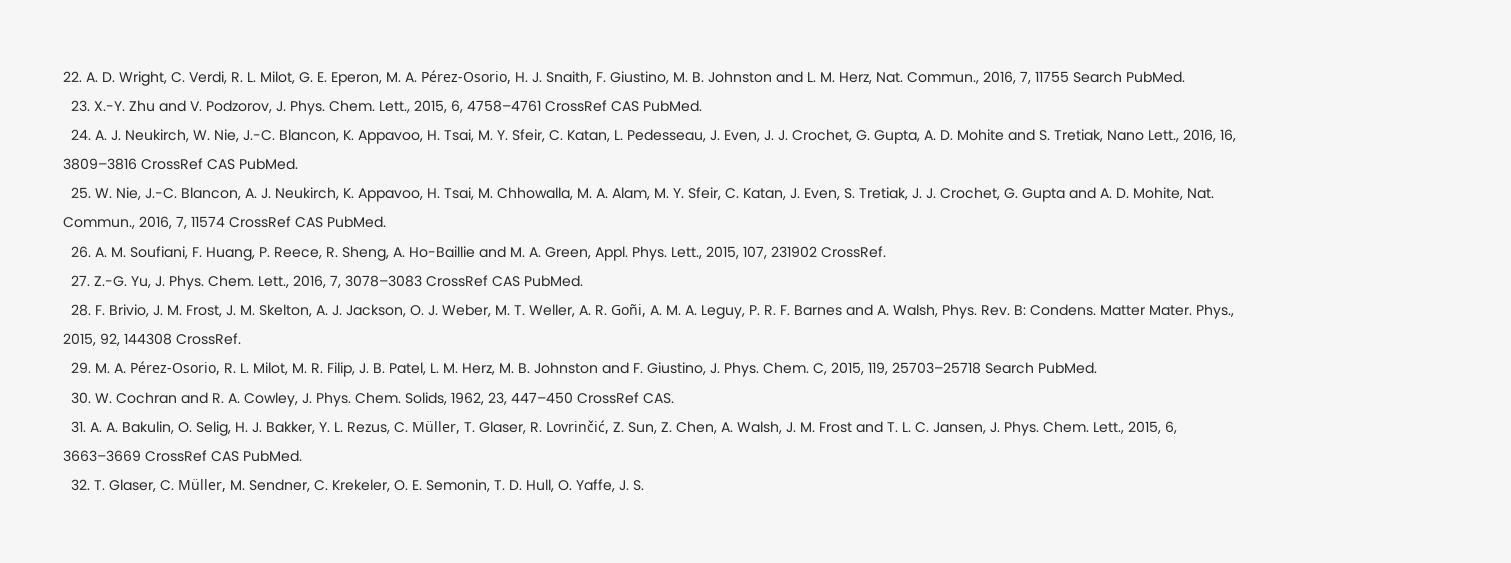22. A. D. Wright, C. Verdi, R. L. Milot, G. E. Eperon, M. A. Pérez-Osorio, H. J. Snaith, F. Giustino, M. B. Johnston and L. M. Herz, Nat. Commun., 2016, 7, 11755 Search PubMed.
  23. X.-Y. Zhu and V. Podzorov, J. Phys. Chem. Lett., 2015, 6, 4758–4761 CrossRef CAS PubMed.
  24. A. J. Neukirch, W. Nie, J.-C. Blancon, K. Appavoo, H. Tsai, M. Y. Sfeir, C. Katan, L. Pedesseau, J. Even, J. J. Crochet, G. Gupta, A. D. Mohite and S. Tretiak, Nano Lett., 2016, 16, 3809–3816 CrossRef CAS PubMed.
  25. W. Nie, J.-C. Blancon, A. J. Neukirch, K. Appavoo, H. Tsai, M. Chhowalla, M. A. Alam, M. Y. Sfeir, C. Katan, J. Even, S. Tretiak, J. J. Crochet, G. Gupta and A. D. Mohite, Nat. Commun., 2016, 7, 11574 CrossRef CAS PubMed.
  26. A. M. Soufiani, F. Huang, P. Reece, R. Sheng, A. Ho-Baillie and M. A. Green, Appl. Phys. Lett., 2015, 107, 231902 CrossRef.
  27. Z.-G. Yu, J. Phys. Chem. Lett., 2016, 7, 3078–3083 CrossRef CAS PubMed.
  28. F. Brivio, J. M. Frost, J. M. Skelton, A. J. Jackson, O. J. Weber, M. T. Weller, A. R. Goñi, A. M. A. Leguy, P. R. F. Barnes and A. Walsh, Phys. Rev. B: Condens. Matter Mater. Phys., 2015, 92, 144308 CrossRef.
  29. M. A. Pérez-Osorio, R. L. Milot, M. R. Filip, J. B. Patel, L. M. Herz, M. B. Johnston and F. Giustino, J. Phys. Chem. C, 2015, 119, 25703–25718 Search PubMed.
  30. W. Cochran and R. A. Cowley, J. Phys. Chem. Solids, 1962, 23, 447–450 CrossRef CAS.
  31. A. A. Bakulin, O. Selig, H. J. Bakker, Y. L. Rezus, C. Müller, T. Glaser, R. Lovrinčić, Z. Sun, Z. Chen, A. Walsh, J. M. Frost and T. L. C. Jansen, J. Phys. Chem. Lett., 2015, 6, 3663–3669 CrossRef CAS PubMed.
  32. T. Glaser, C. Müller, M. Sendner, C. Krekeler, O. E. Semonin, T. D. Hull, O. Yaffe, J. S.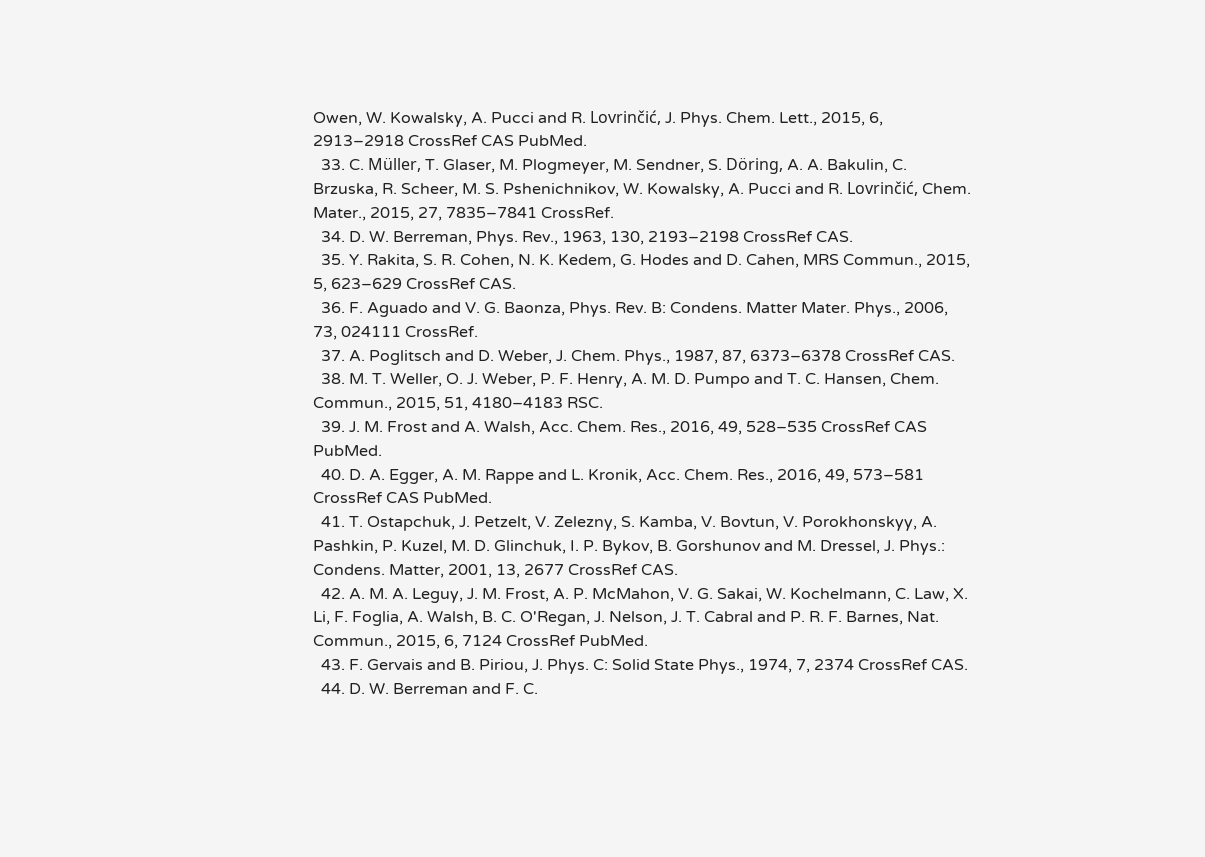Owen, W. Kowalsky, A. Pucci and R. Lovrinčić, J. Phys. Chem. Lett., 2015, 6, 2913–2918 CrossRef CAS PubMed.
  33. C. Müller, T. Glaser, M. Plogmeyer, M. Sendner, S. Döring, A. A. Bakulin, C. Brzuska, R. Scheer, M. S. Pshenichnikov, W. Kowalsky, A. Pucci and R. Lovrinčić, Chem. Mater., 2015, 27, 7835–7841 CrossRef.
  34. D. W. Berreman, Phys. Rev., 1963, 130, 2193–2198 CrossRef CAS.
  35. Y. Rakita, S. R. Cohen, N. K. Kedem, G. Hodes and D. Cahen, MRS Commun., 2015, 5, 623–629 CrossRef CAS.
  36. F. Aguado and V. G. Baonza, Phys. Rev. B: Condens. Matter Mater. Phys., 2006, 73, 024111 CrossRef.
  37. A. Poglitsch and D. Weber, J. Chem. Phys., 1987, 87, 6373–6378 CrossRef CAS.
  38. M. T. Weller, O. J. Weber, P. F. Henry, A. M. D. Pumpo and T. C. Hansen, Chem. Commun., 2015, 51, 4180–4183 RSC.
  39. J. M. Frost and A. Walsh, Acc. Chem. Res., 2016, 49, 528–535 CrossRef CAS PubMed.
  40. D. A. Egger, A. M. Rappe and L. Kronik, Acc. Chem. Res., 2016, 49, 573–581 CrossRef CAS PubMed.
  41. T. Ostapchuk, J. Petzelt, V. Zelezny, S. Kamba, V. Bovtun, V. Porokhonskyy, A. Pashkin, P. Kuzel, M. D. Glinchuk, I. P. Bykov, B. Gorshunov and M. Dressel, J. Phys.: Condens. Matter, 2001, 13, 2677 CrossRef CAS.
  42. A. M. A. Leguy, J. M. Frost, A. P. McMahon, V. G. Sakai, W. Kochelmann, C. Law, X. Li, F. Foglia, A. Walsh, B. C. O'Regan, J. Nelson, J. T. Cabral and P. R. F. Barnes, Nat. Commun., 2015, 6, 7124 CrossRef PubMed.
  43. F. Gervais and B. Piriou, J. Phys. C: Solid State Phys., 1974, 7, 2374 CrossRef CAS.
  44. D. W. Berreman and F. C.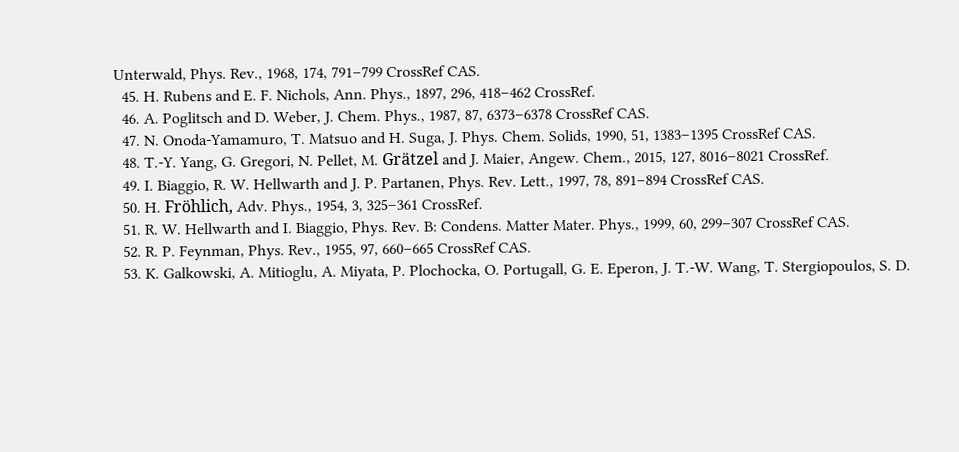Unterwald, Phys. Rev., 1968, 174, 791–799 CrossRef CAS.
  45. H. Rubens and E. F. Nichols, Ann. Phys., 1897, 296, 418–462 CrossRef.
  46. A. Poglitsch and D. Weber, J. Chem. Phys., 1987, 87, 6373–6378 CrossRef CAS.
  47. N. Onoda-Yamamuro, T. Matsuo and H. Suga, J. Phys. Chem. Solids, 1990, 51, 1383–1395 CrossRef CAS.
  48. T.-Y. Yang, G. Gregori, N. Pellet, M. Grätzel and J. Maier, Angew. Chem., 2015, 127, 8016–8021 CrossRef.
  49. I. Biaggio, R. W. Hellwarth and J. P. Partanen, Phys. Rev. Lett., 1997, 78, 891–894 CrossRef CAS.
  50. H. Fröhlich, Adv. Phys., 1954, 3, 325–361 CrossRef.
  51. R. W. Hellwarth and I. Biaggio, Phys. Rev. B: Condens. Matter Mater. Phys., 1999, 60, 299–307 CrossRef CAS.
  52. R. P. Feynman, Phys. Rev., 1955, 97, 660–665 CrossRef CAS.
  53. K. Galkowski, A. Mitioglu, A. Miyata, P. Plochocka, O. Portugall, G. E. Eperon, J. T.-W. Wang, T. Stergiopoulos, S. D.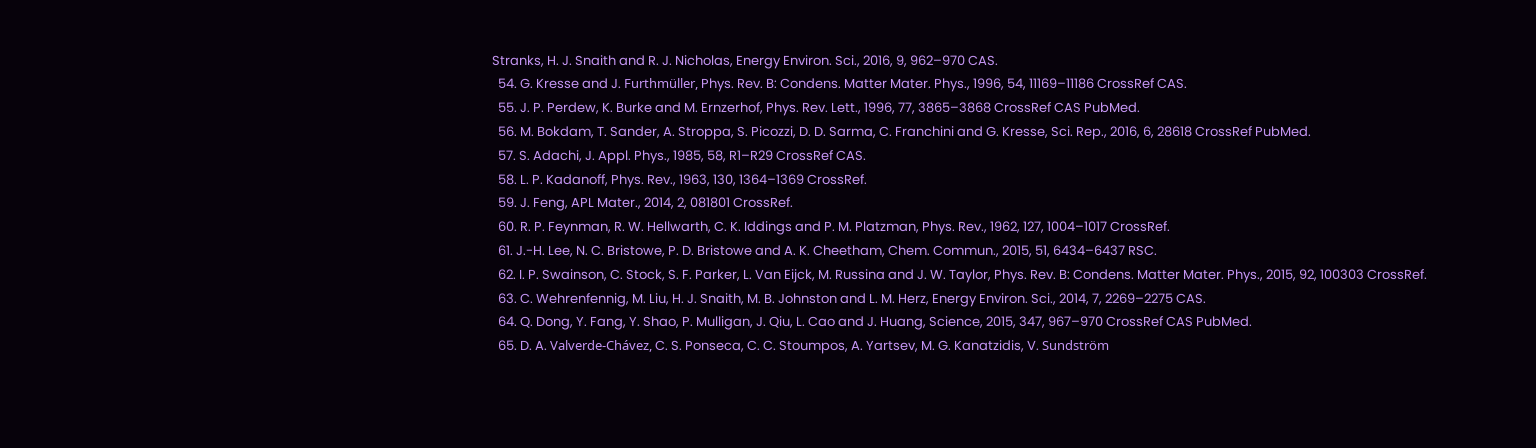Stranks, H. J. Snaith and R. J. Nicholas, Energy Environ. Sci., 2016, 9, 962–970 CAS.
  54. G. Kresse and J. Furthmüller, Phys. Rev. B: Condens. Matter Mater. Phys., 1996, 54, 11169–11186 CrossRef CAS.
  55. J. P. Perdew, K. Burke and M. Ernzerhof, Phys. Rev. Lett., 1996, 77, 3865–3868 CrossRef CAS PubMed.
  56. M. Bokdam, T. Sander, A. Stroppa, S. Picozzi, D. D. Sarma, C. Franchini and G. Kresse, Sci. Rep., 2016, 6, 28618 CrossRef PubMed.
  57. S. Adachi, J. Appl. Phys., 1985, 58, R1–R29 CrossRef CAS.
  58. L. P. Kadanoff, Phys. Rev., 1963, 130, 1364–1369 CrossRef.
  59. J. Feng, APL Mater., 2014, 2, 081801 CrossRef.
  60. R. P. Feynman, R. W. Hellwarth, C. K. Iddings and P. M. Platzman, Phys. Rev., 1962, 127, 1004–1017 CrossRef.
  61. J.-H. Lee, N. C. Bristowe, P. D. Bristowe and A. K. Cheetham, Chem. Commun., 2015, 51, 6434–6437 RSC.
  62. I. P. Swainson, C. Stock, S. F. Parker, L. Van Eijck, M. Russina and J. W. Taylor, Phys. Rev. B: Condens. Matter Mater. Phys., 2015, 92, 100303 CrossRef.
  63. C. Wehrenfennig, M. Liu, H. J. Snaith, M. B. Johnston and L. M. Herz, Energy Environ. Sci., 2014, 7, 2269–2275 CAS.
  64. Q. Dong, Y. Fang, Y. Shao, P. Mulligan, J. Qiu, L. Cao and J. Huang, Science, 2015, 347, 967–970 CrossRef CAS PubMed.
  65. D. A. Valverde-Chávez, C. S. Ponseca, C. C. Stoumpos, A. Yartsev, M. G. Kanatzidis, V. Sundström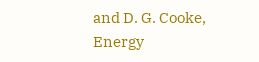and D. G. Cooke, Energy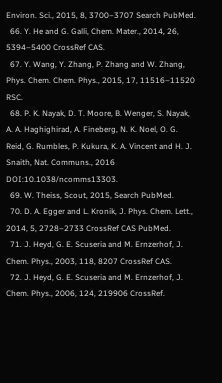Environ. Sci., 2015, 8, 3700–3707 Search PubMed.
  66. Y. He and G. Galli, Chem. Mater., 2014, 26, 5394–5400 CrossRef CAS.
  67. Y. Wang, Y. Zhang, P. Zhang and W. Zhang, Phys. Chem. Chem. Phys., 2015, 17, 11516–11520 RSC.
  68. P. K. Nayak, D. T. Moore, B. Wenger, S. Nayak, A. A. Haghighirad, A. Fineberg, N. K. Noel, O. G. Reid, G. Rumbles, P. Kukura, K. A. Vincent and H. J. Snaith, Nat. Communs., 2016 DOI:10.1038/ncomms13303.
  69. W. Theiss, Scout, 2015, Search PubMed.
  70. D. A. Egger and L. Kronik, J. Phys. Chem. Lett., 2014, 5, 2728–2733 CrossRef CAS PubMed.
  71. J. Heyd, G. E. Scuseria and M. Ernzerhof, J. Chem. Phys., 2003, 118, 8207 CrossRef CAS.
  72. J. Heyd, G. E. Scuseria and M. Ernzerhof, J. Chem. Phys., 2006, 124, 219906 CrossRef.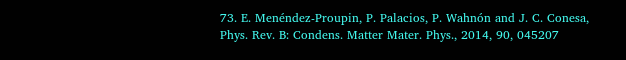73. E. Menéndez-Proupin, P. Palacios, P. Wahnón and J. C. Conesa, Phys. Rev. B: Condens. Matter Mater. Phys., 2014, 90, 045207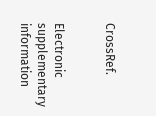CrossRef.


Electronic supplementary information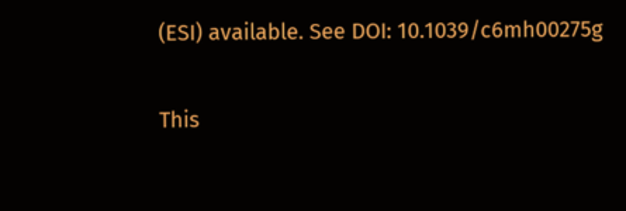(ESI) available. See DOI: 10.1039/c6mh00275g

This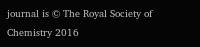journal is © The Royal Society of Chemistry 2016